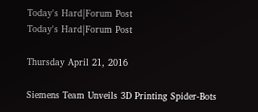Today's Hard|Forum Post
Today's Hard|Forum Post

Thursday April 21, 2016

Siemens Team Unveils 3D Printing Spider-Bots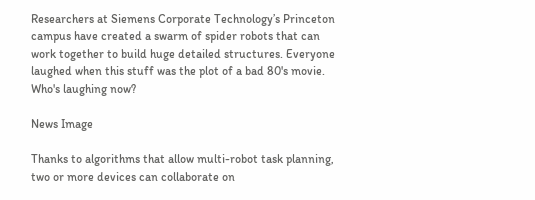Researchers at Siemens Corporate Technology’s Princeton campus have created a swarm of spider robots that can work together to build huge detailed structures. Everyone laughed when this stuff was the plot of a bad 80's movie. Who's laughing now?

News Image

Thanks to algorithms that allow multi-robot task planning, two or more devices can collaborate on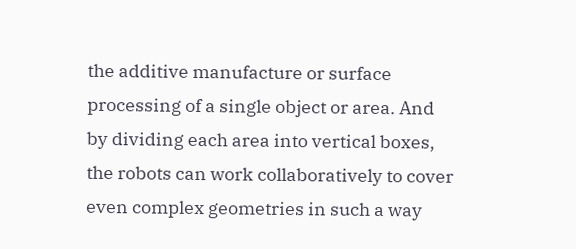the additive manufacture or surface processing of a single object or area. And by dividing each area into vertical boxes, the robots can work collaboratively to cover even complex geometries in such a way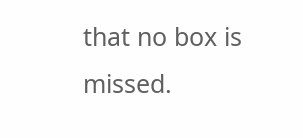that no box is missed.